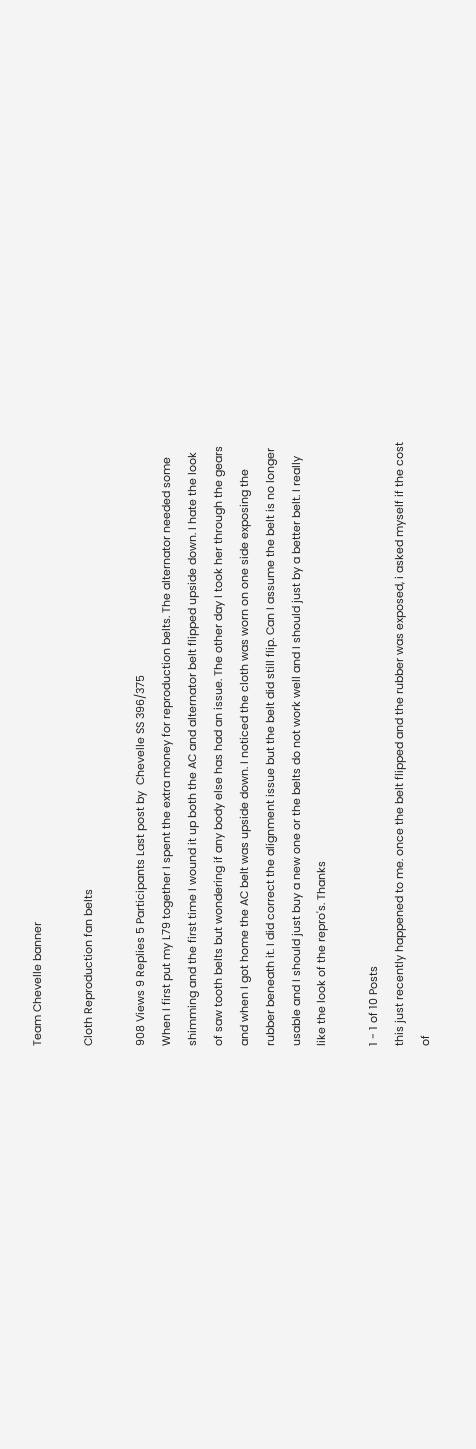Team Chevelle banner

Cloth Reproduction fan belts

908 Views 9 Replies 5 Participants Last post by  Chevelle SS 396/375
When I first put my L79 together I spent the extra money for reproduction belts. The alternator needed some shimming and the first time I wound it up both the AC and alternator belt flipped upside down. I hate the look of saw tooth belts but wondering if any body else has had an issue. The other day I took her through the gears and when I got home the AC belt was upside down. I noticed the cloth was worn on one side exposing the rubber beneath it. I did correct the alignment issue but the belt did still flip. Can I assume the belt is no longer usable and I should just buy a new one or the belts do not work well and I should just by a better belt. I really like the look of the repro's. Thanks

1 - 1 of 10 Posts
this just recently happened to me. once the belt flipped and the rubber was exposed, i asked myself if the cost of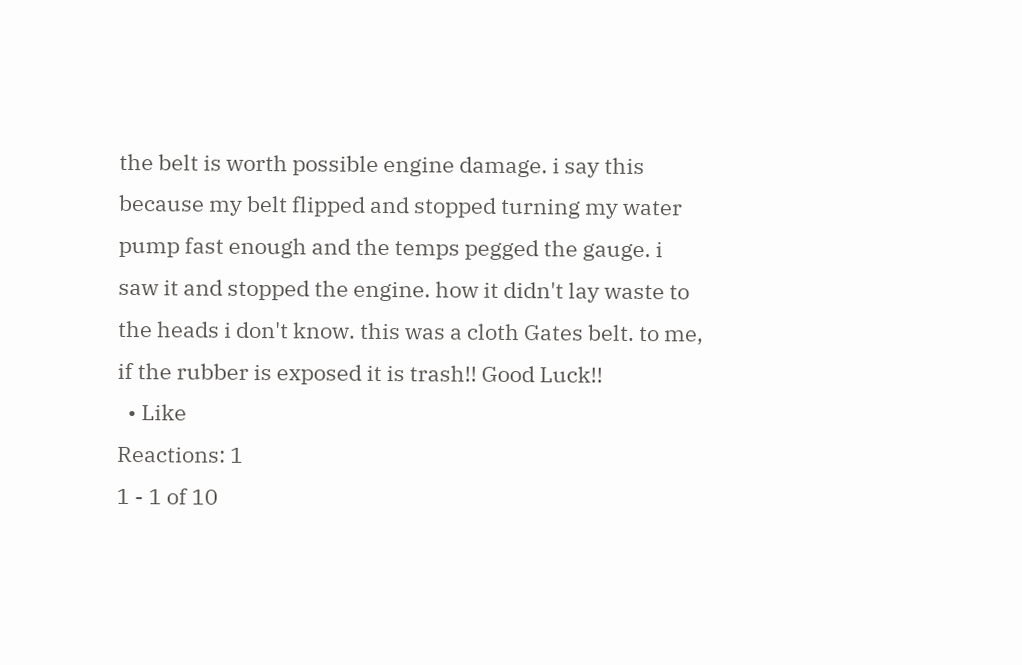the belt is worth possible engine damage. i say this because my belt flipped and stopped turning my water pump fast enough and the temps pegged the gauge. i saw it and stopped the engine. how it didn't lay waste to the heads i don't know. this was a cloth Gates belt. to me, if the rubber is exposed it is trash!! Good Luck!!
  • Like
Reactions: 1
1 - 1 of 10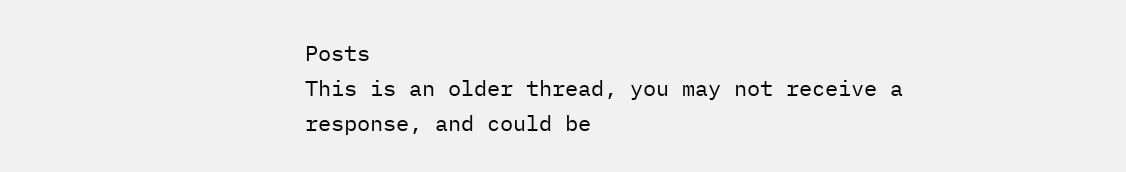Posts
This is an older thread, you may not receive a response, and could be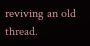reviving an old thread.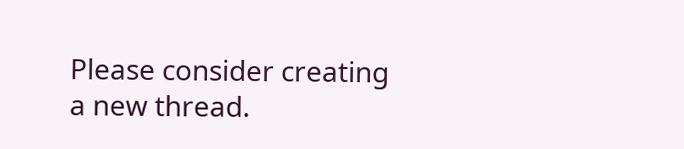Please consider creating a new thread.